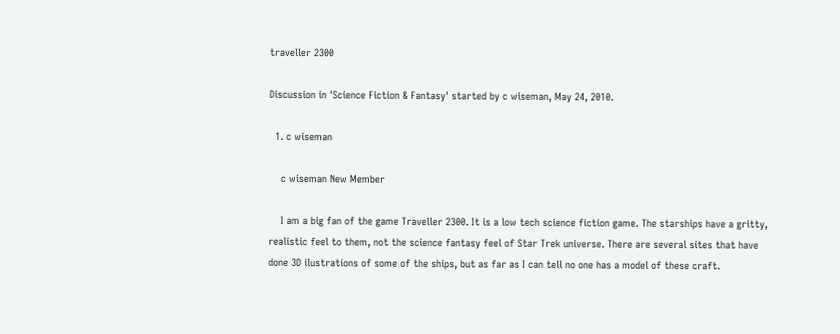traveller 2300

Discussion in 'Science Fiction & Fantasy' started by c wiseman, May 24, 2010.

  1. c wiseman

    c wiseman New Member

    I am a big fan of the game Traveller 2300. It is a low tech science fiction game. The starships have a gritty, realistic feel to them, not the science fantasy feel of Star Trek universe. There are several sites that have done 3D ilustrations of some of the ships, but as far as I can tell no one has a model of these craft.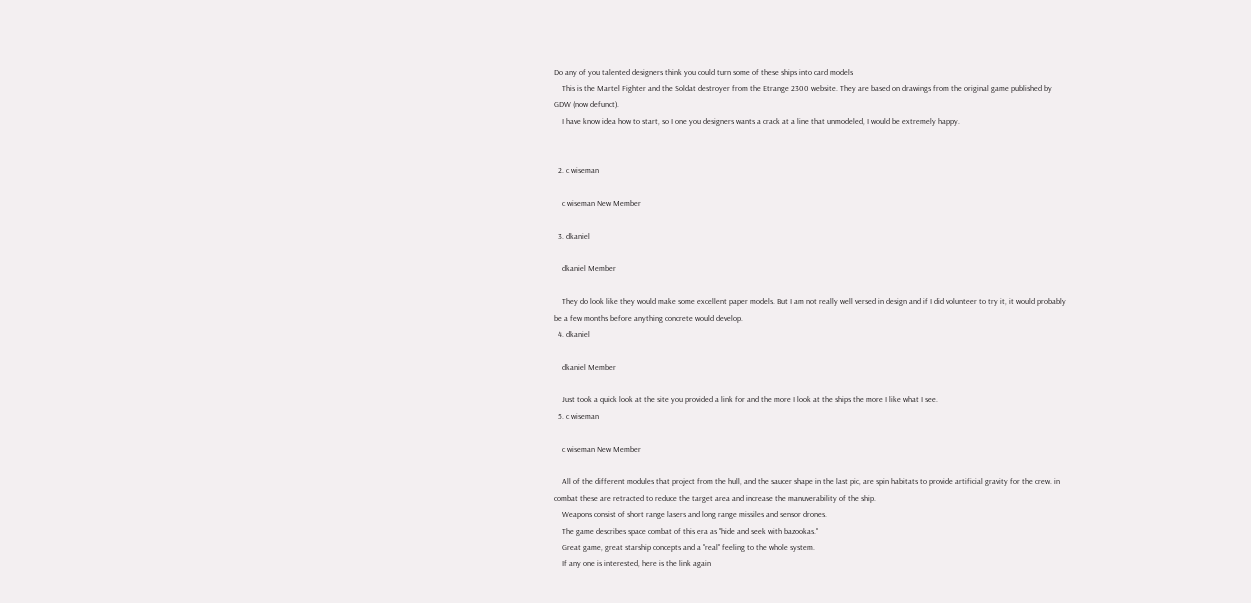Do any of you talented designers think you could turn some of these ships into card models
    This is the Martel Fighter and the Soldat destroyer from the Etrange 2300 website. They are based on drawings from the original game published by GDW (now defunct).
    I have know idea how to start, so I one you designers wants a crack at a line that unmodeled, I would be extremely happy.


  2. c wiseman

    c wiseman New Member

  3. dkaniel

    dkaniel Member

    They do look like they would make some excellent paper models. But I am not really well versed in design and if I did volunteer to try it, it would probably be a few months before anything concrete would develop.
  4. dkaniel

    dkaniel Member

    Just took a quick look at the site you provided a link for and the more I look at the ships the more I like what I see.
  5. c wiseman

    c wiseman New Member

    All of the different modules that project from the hull, and the saucer shape in the last pic, are spin habitats to provide artificial gravity for the crew. in combat these are retracted to reduce the target area and increase the manuverability of the ship.
    Weapons consist of short range lasers and long range missiles and sensor drones.
    The game describes space combat of this era as "hide and seek with bazookas."
    Great game, great starship concepts and a "real" feeling to the whole system.
    If any one is interested, here is the link again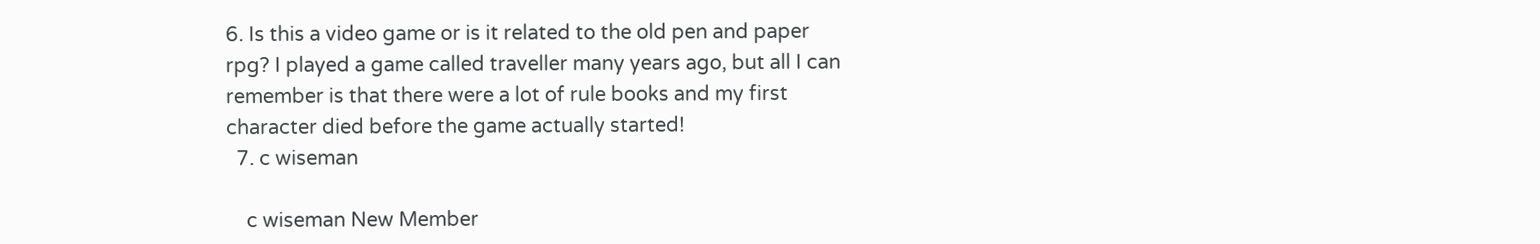6. Is this a video game or is it related to the old pen and paper rpg? I played a game called traveller many years ago, but all I can remember is that there were a lot of rule books and my first character died before the game actually started!
  7. c wiseman

    c wiseman New Member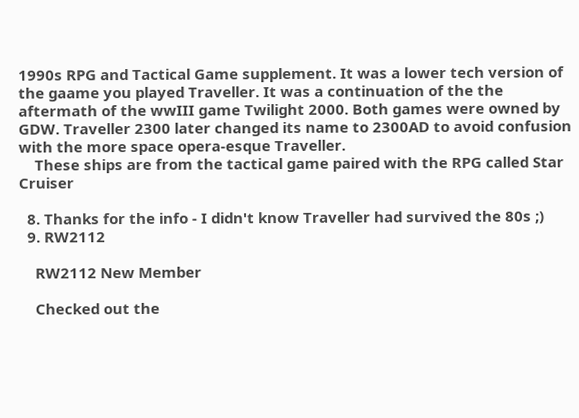1990s RPG and Tactical Game supplement. It was a lower tech version of the gaame you played Traveller. It was a continuation of the the aftermath of the wwIII game Twilight 2000. Both games were owned by GDW. Traveller 2300 later changed its name to 2300AD to avoid confusion with the more space opera-esque Traveller.
    These ships are from the tactical game paired with the RPG called Star Cruiser

  8. Thanks for the info - I didn't know Traveller had survived the 80s ;)
  9. RW2112

    RW2112 New Member

    Checked out the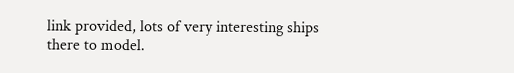link provided, lots of very interesting ships there to model.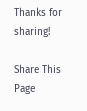Thanks for sharing!

Share This Page